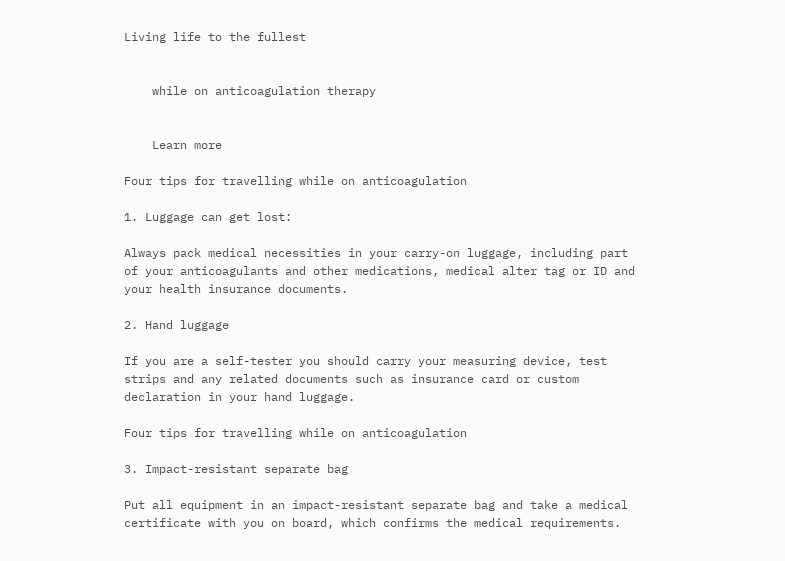Living life to the fullest


    while on anticoagulation therapy


    Learn more

Four tips for travelling while on anticoagulation

1. Luggage can get lost:

Always pack medical necessities in your carry-on luggage, including part of your anticoagulants and other medications, medical alter tag or ID and your health insurance documents.

2. Hand luggage

If you are a self-tester you should carry your measuring device, test strips and any related documents such as insurance card or custom declaration in your hand luggage.

Four tips for travelling while on anticoagulation

3. Impact-resistant separate bag

Put all equipment in an impact-resistant separate bag and take a medical certificate with you on board, which confirms the medical requirements.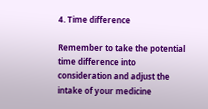4. Time difference

Remember to take the potential time difference into consideration and adjust the intake of your medicine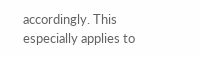accordingly. This especially applies to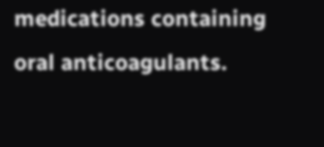medications containing oral anticoagulants.